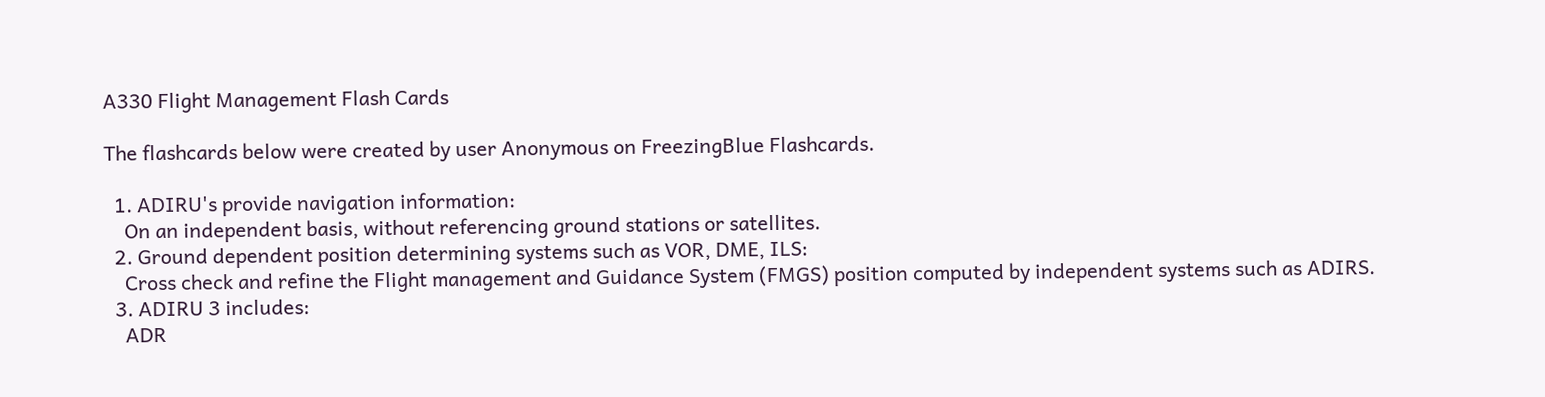A330 Flight Management Flash Cards

The flashcards below were created by user Anonymous on FreezingBlue Flashcards.

  1. ADIRU's provide navigation information:
    On an independent basis, without referencing ground stations or satellites.
  2. Ground dependent position determining systems such as VOR, DME, ILS:
    Cross check and refine the Flight management and Guidance System (FMGS) position computed by independent systems such as ADIRS.
  3. ADIRU 3 includes:
    ADR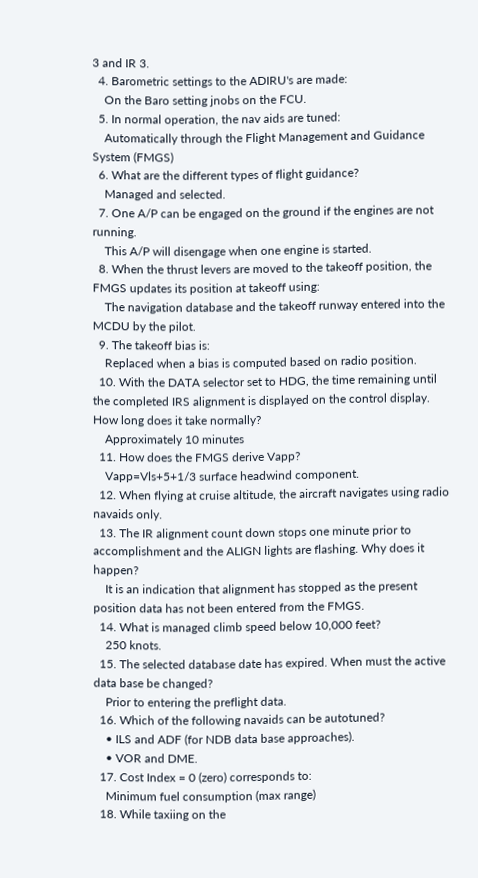3 and IR 3.
  4. Barometric settings to the ADIRU's are made:
    On the Baro setting jnobs on the FCU.
  5. In normal operation, the nav aids are tuned:
    Automatically through the Flight Management and Guidance System (FMGS)
  6. What are the different types of flight guidance?
    Managed and selected.
  7. One A/P can be engaged on the ground if the engines are not running.
    This A/P will disengage when one engine is started.
  8. When the thrust levers are moved to the takeoff position, the FMGS updates its position at takeoff using:
    The navigation database and the takeoff runway entered into the MCDU by the pilot.
  9. The takeoff bias is:
    Replaced when a bias is computed based on radio position.
  10. With the DATA selector set to HDG, the time remaining until the completed IRS alignment is displayed on the control display. How long does it take normally?
    Approximately 10 minutes
  11. How does the FMGS derive Vapp?
    Vapp=Vls+5+1/3 surface headwind component.
  12. When flying at cruise altitude, the aircraft navigates using radio navaids only.
  13. The IR alignment count down stops one minute prior to accomplishment and the ALIGN lights are flashing. Why does it happen?
    It is an indication that alignment has stopped as the present position data has not been entered from the FMGS.
  14. What is managed climb speed below 10,000 feet?
    250 knots.
  15. The selected database date has expired. When must the active data base be changed?
    Prior to entering the preflight data.
  16. Which of the following navaids can be autotuned?
    • ILS and ADF (for NDB data base approaches).
    • VOR and DME.
  17. Cost Index = 0 (zero) corresponds to:
    Minimum fuel consumption (max range)
  18. While taxiing on the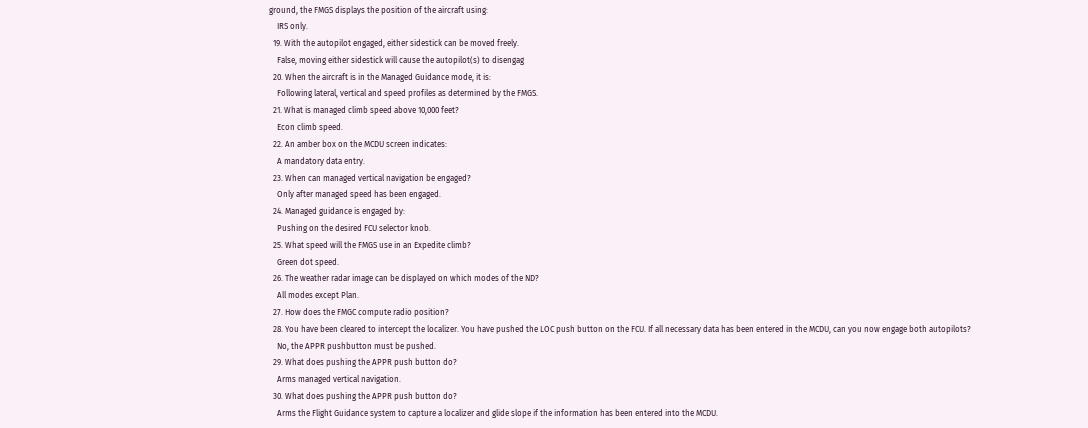ground, the FMGS displays the position of the aircraft using:
    IRS only.
  19. With the autopilot engaged, either sidestick can be moved freely.
    False, moving either sidestick will cause the autopilot(s) to disengag
  20. When the aircraft is in the Managed Guidance mode, it is:
    Following lateral, vertical and speed profiles as determined by the FMGS.
  21. What is managed climb speed above 10,000 feet?
    Econ climb speed.
  22. An amber box on the MCDU screen indicates:
    A mandatory data entry.
  23. When can managed vertical navigation be engaged?
    Only after managed speed has been engaged.
  24. Managed guidance is engaged by:
    Pushing on the desired FCU selector knob.
  25. What speed will the FMGS use in an Expedite climb?
    Green dot speed.
  26. The weather radar image can be displayed on which modes of the ND?
    All modes except Plan.
  27. How does the FMGC compute radio position?
  28. You have been cleared to intercept the localizer. You have pushed the LOC push button on the FCU. If all necessary data has been entered in the MCDU, can you now engage both autopilots?
    No, the APPR pushbutton must be pushed.
  29. What does pushing the APPR push button do?
    Arms managed vertical navigation.
  30. What does pushing the APPR push button do?
    Arms the Flight Guidance system to capture a localizer and glide slope if the information has been entered into the MCDU.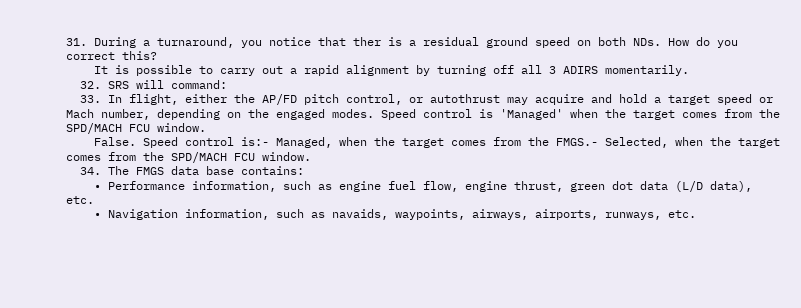31. During a turnaround, you notice that ther is a residual ground speed on both NDs. How do you correct this?
    It is possible to carry out a rapid alignment by turning off all 3 ADIRS momentarily.
  32. SRS will command:
  33. In flight, either the AP/FD pitch control, or autothrust may acquire and hold a target speed or Mach number, depending on the engaged modes. Speed control is 'Managed' when the target comes from the SPD/MACH FCU window.
    False. Speed control is:- Managed, when the target comes from the FMGS.- Selected, when the target comes from the SPD/MACH FCU window.
  34. The FMGS data base contains:
    • Performance information, such as engine fuel flow, engine thrust, green dot data (L/D data), etc.
    • Navigation information, such as navaids, waypoints, airways, airports, runways, etc.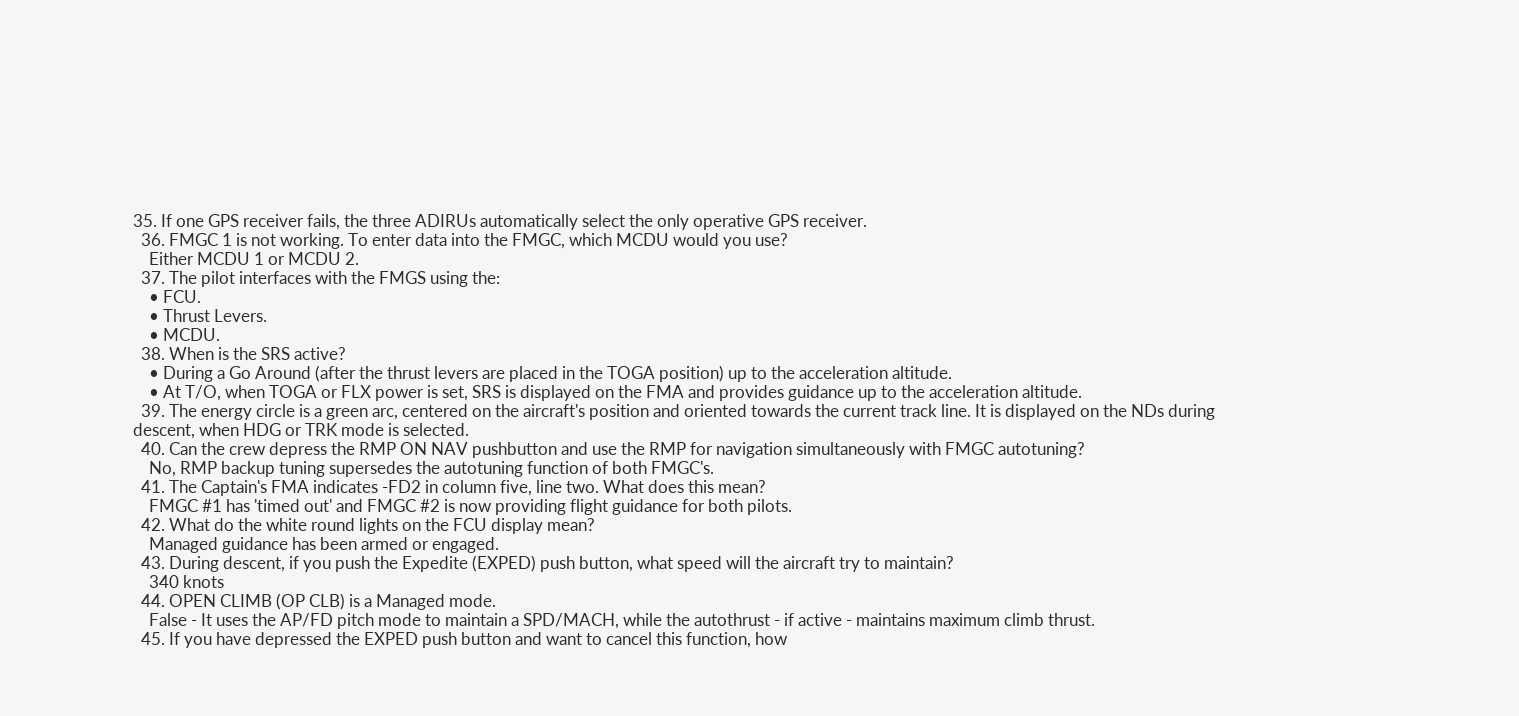35. If one GPS receiver fails, the three ADIRUs automatically select the only operative GPS receiver.
  36. FMGC 1 is not working. To enter data into the FMGC, which MCDU would you use?
    Either MCDU 1 or MCDU 2.
  37. The pilot interfaces with the FMGS using the:
    • FCU.
    • Thrust Levers.
    • MCDU.
  38. When is the SRS active?
    • During a Go Around (after the thrust levers are placed in the TOGA position) up to the acceleration altitude.
    • At T/O, when TOGA or FLX power is set, SRS is displayed on the FMA and provides guidance up to the acceleration altitude.
  39. The energy circle is a green arc, centered on the aircraft's position and oriented towards the current track line. It is displayed on the NDs during descent, when HDG or TRK mode is selected.
  40. Can the crew depress the RMP ON NAV pushbutton and use the RMP for navigation simultaneously with FMGC autotuning?
    No, RMP backup tuning supersedes the autotuning function of both FMGC's.
  41. The Captain's FMA indicates -FD2 in column five, line two. What does this mean?
    FMGC #1 has 'timed out' and FMGC #2 is now providing flight guidance for both pilots.
  42. What do the white round lights on the FCU display mean?
    Managed guidance has been armed or engaged.
  43. During descent, if you push the Expedite (EXPED) push button, what speed will the aircraft try to maintain?
    340 knots
  44. OPEN CLIMB (OP CLB) is a Managed mode.
    False - It uses the AP/FD pitch mode to maintain a SPD/MACH, while the autothrust - if active - maintains maximum climb thrust.
  45. If you have depressed the EXPED push button and want to cancel this function, how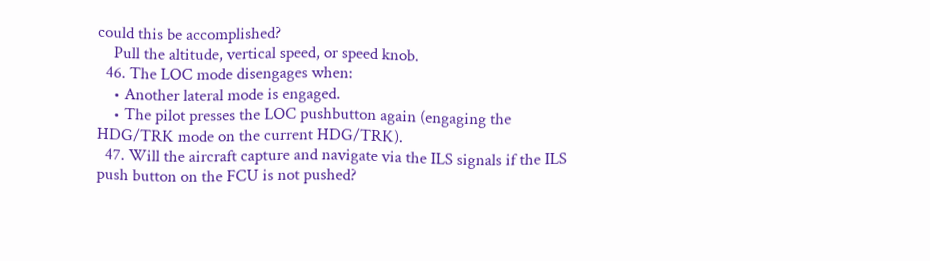could this be accomplished?
    Pull the altitude, vertical speed, or speed knob.
  46. The LOC mode disengages when:
    • Another lateral mode is engaged.
    • The pilot presses the LOC pushbutton again (engaging the HDG/TRK mode on the current HDG/TRK).
  47. Will the aircraft capture and navigate via the ILS signals if the ILS push button on the FCU is not pushed?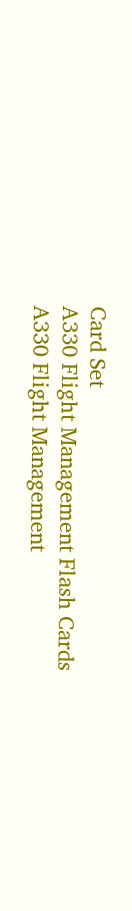Card Set
A330 Flight Management Flash Cards
A330 Flight Management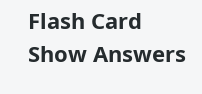Flash Card
Show Answers